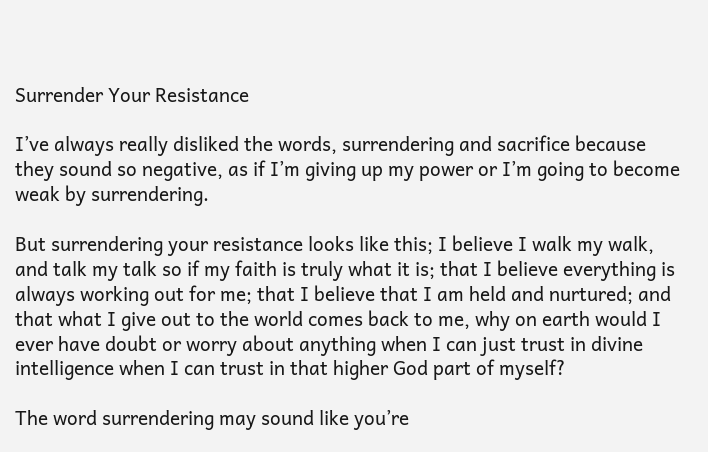Surrender Your Resistance

I’ve always really disliked the words, surrendering and sacrifice because they sound so negative, as if I’m giving up my power or I’m going to become weak by surrendering.

But surrendering your resistance looks like this; I believe I walk my walk, and talk my talk so if my faith is truly what it is; that I believe everything is always working out for me; that I believe that I am held and nurtured; and that what I give out to the world comes back to me, why on earth would I ever have doubt or worry about anything when I can just trust in divine intelligence when I can trust in that higher God part of myself?

The word surrendering may sound like you’re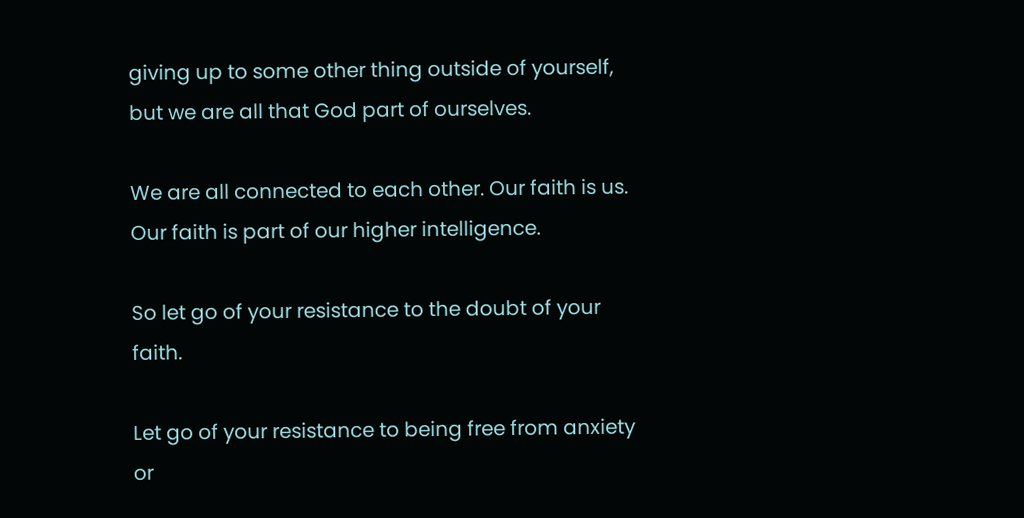giving up to some other thing outside of yourself, but we are all that God part of ourselves.

We are all connected to each other. Our faith is us. Our faith is part of our higher intelligence.

So let go of your resistance to the doubt of your faith.

Let go of your resistance to being free from anxiety or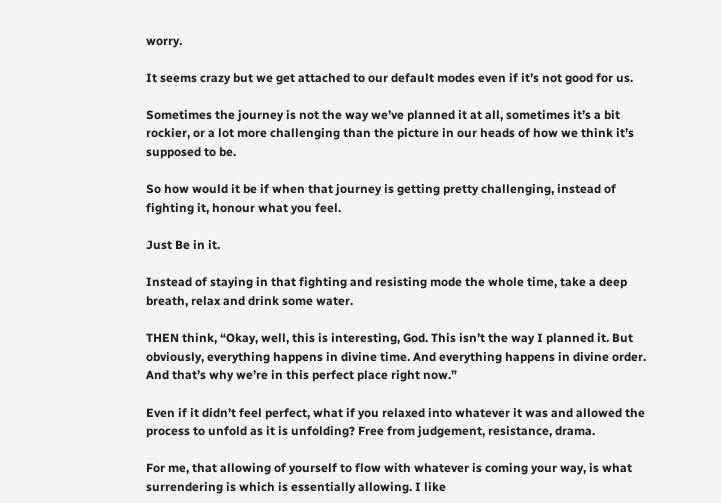worry.

It seems crazy but we get attached to our default modes even if it’s not good for us.

Sometimes the journey is not the way we’ve planned it at all, sometimes it’s a bit rockier, or a lot more challenging than the picture in our heads of how we think it’s supposed to be.

So how would it be if when that journey is getting pretty challenging, instead of fighting it, honour what you feel.

Just Be in it.

Instead of staying in that fighting and resisting mode the whole time, take a deep breath, relax and drink some water.

THEN think, “Okay, well, this is interesting, God. This isn’t the way I planned it. But obviously, everything happens in divine time. And everything happens in divine order. And that’s why we’re in this perfect place right now.”

Even if it didn’t feel perfect, what if you relaxed into whatever it was and allowed the process to unfold as it is unfolding? Free from judgement, resistance, drama.

For me, that allowing of yourself to flow with whatever is coming your way, is what surrendering is which is essentially allowing. I like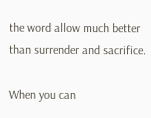the word allow much better than surrender and sacrifice.

When you can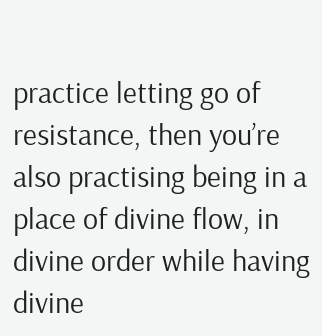practice letting go of resistance, then you’re also practising being in a place of divine flow, in divine order while having divine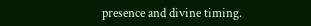presence and divine timing.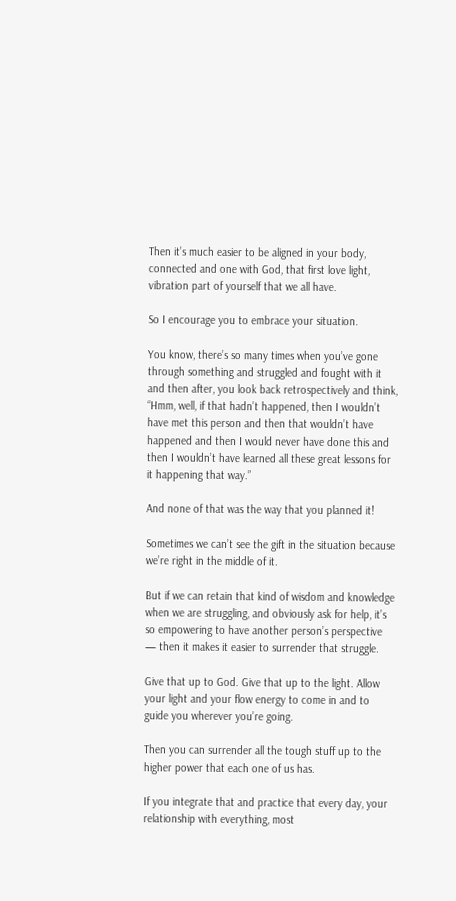Then it’s much easier to be aligned in your body, connected and one with God, that first love light, vibration part of yourself that we all have.

So I encourage you to embrace your situation.

You know, there’s so many times when you’ve gone through something and struggled and fought with it and then after, you look back retrospectively and think, “Hmm, well, if that hadn’t happened, then I wouldn’t have met this person and then that wouldn’t have happened and then I would never have done this and then I wouldn’t have learned all these great lessons for it happening that way.”

And none of that was the way that you planned it!

Sometimes we can’t see the gift in the situation because we’re right in the middle of it.

But if we can retain that kind of wisdom and knowledge when we are struggling, and obviously ask for help, it’s so empowering to have another person’s perspective — then it makes it easier to surrender that struggle.

Give that up to God. Give that up to the light. Allow your light and your flow energy to come in and to guide you wherever you’re going.

Then you can surrender all the tough stuff up to the higher power that each one of us has.

If you integrate that and practice that every day, your relationship with everything, most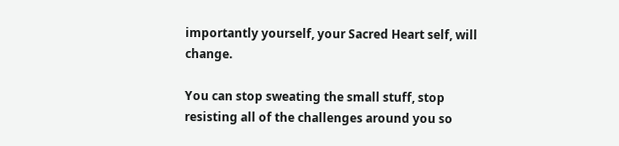importantly yourself, your Sacred Heart self, will change.

You can stop sweating the small stuff, stop resisting all of the challenges around you so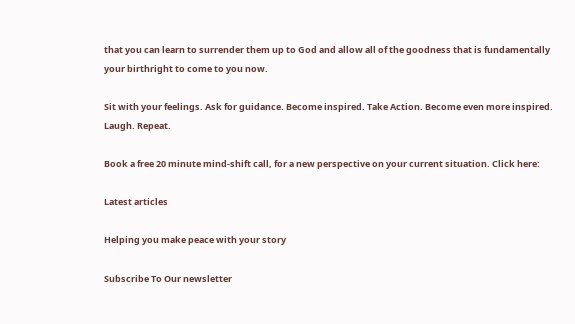that you can learn to surrender them up to God and allow all of the goodness that is fundamentally your birthright to come to you now.

Sit with your feelings. Ask for guidance. Become inspired. Take Action. Become even more inspired. Laugh. Repeat.

Book a free 20 minute mind-shift call, for a new perspective on your current situation. Click here:

Latest articles

Helping you make peace with your story

Subscribe To Our newsletter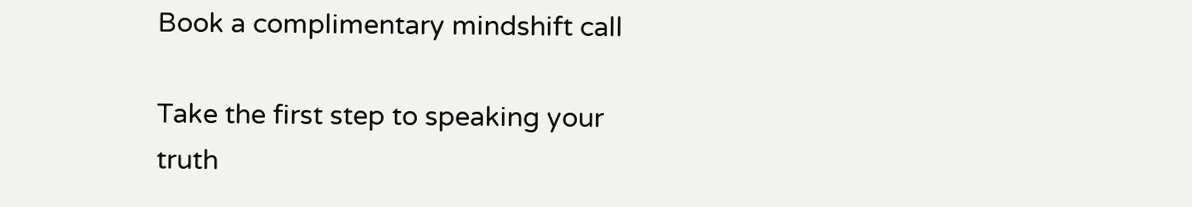Book a complimentary mindshift call

Take the first step to speaking your truth